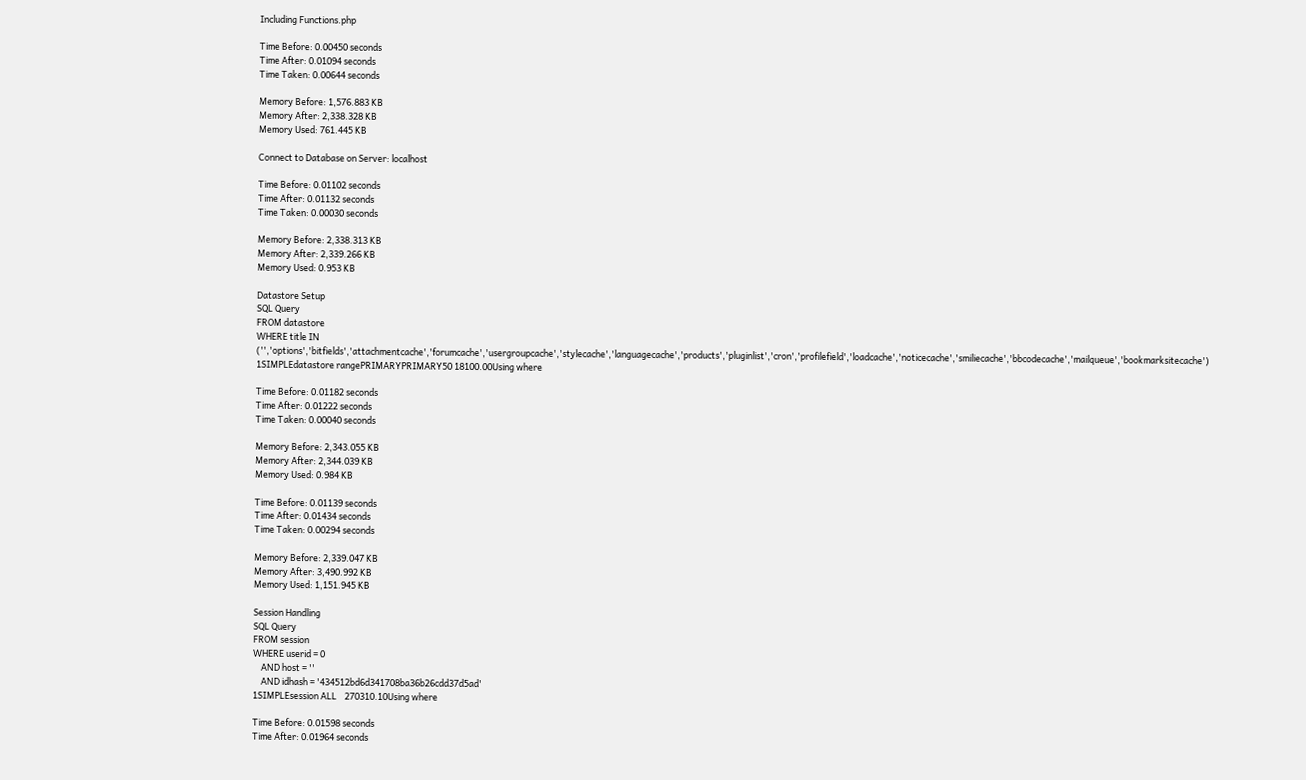Including Functions.php

Time Before: 0.00450 seconds
Time After: 0.01094 seconds
Time Taken: 0.00644 seconds

Memory Before: 1,576.883 KB
Memory After: 2,338.328 KB
Memory Used: 761.445 KB

Connect to Database on Server: localhost

Time Before: 0.01102 seconds
Time After: 0.01132 seconds
Time Taken: 0.00030 seconds

Memory Before: 2,338.313 KB
Memory After: 2,339.266 KB
Memory Used: 0.953 KB

Datastore Setup
SQL Query
FROM datastore
WHERE title IN ('','options','bitfields','attachmentcache','forumcache','usergroupcache','stylecache','languagecache','products','pluginlist','cron','profilefield','loadcache','noticecache','smiliecache','bbcodecache','mailqueue','bookmarksitecache')
1SIMPLEdatastore rangePRIMARYPRIMARY50 18100.00Using where

Time Before: 0.01182 seconds
Time After: 0.01222 seconds
Time Taken: 0.00040 seconds

Memory Before: 2,343.055 KB
Memory After: 2,344.039 KB
Memory Used: 0.984 KB

Time Before: 0.01139 seconds
Time After: 0.01434 seconds
Time Taken: 0.00294 seconds

Memory Before: 2,339.047 KB
Memory After: 3,490.992 KB
Memory Used: 1,151.945 KB

Session Handling
SQL Query
FROM session
WHERE userid = 0
    AND host = ''
    AND idhash = '434512bd6d341708ba36b26cdd37d5ad'
1SIMPLEsession ALL    270310.10Using where

Time Before: 0.01598 seconds
Time After: 0.01964 seconds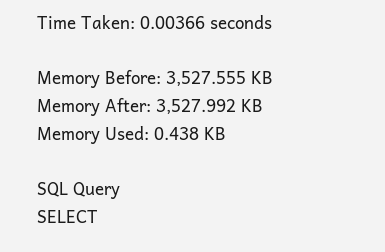Time Taken: 0.00366 seconds

Memory Before: 3,527.555 KB
Memory After: 3,527.992 KB
Memory Used: 0.438 KB

SQL Query
SELECT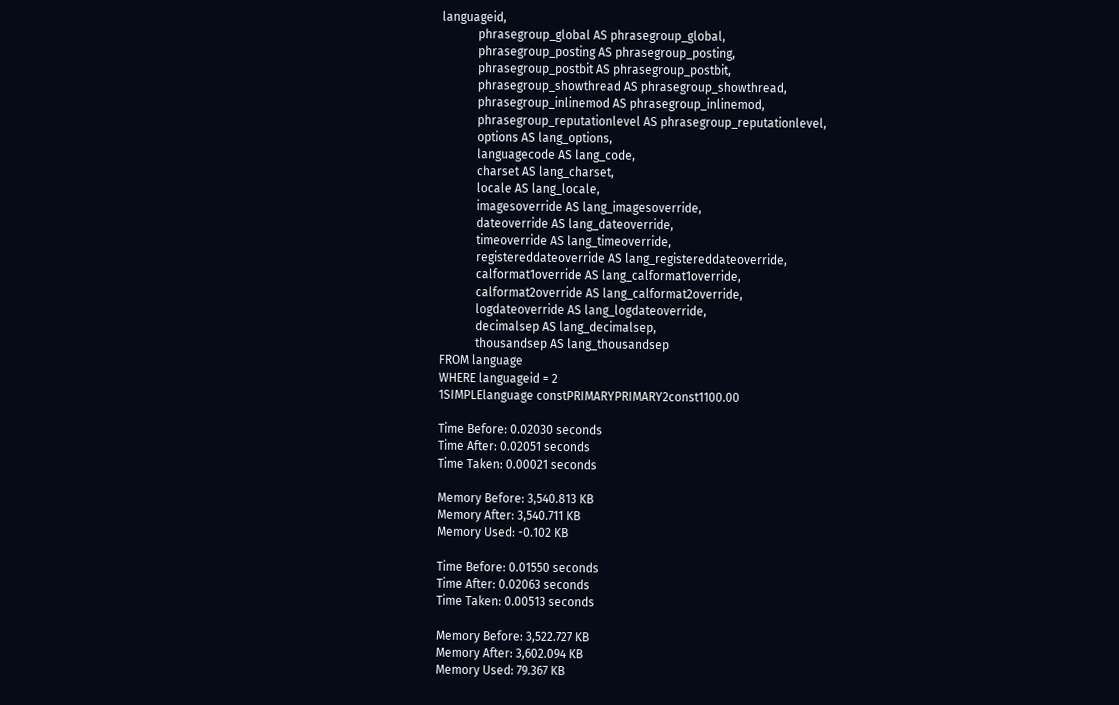languageid,
            phrasegroup_global AS phrasegroup_global,
            phrasegroup_posting AS phrasegroup_posting,
            phrasegroup_postbit AS phrasegroup_postbit,
            phrasegroup_showthread AS phrasegroup_showthread,
            phrasegroup_inlinemod AS phrasegroup_inlinemod,
            phrasegroup_reputationlevel AS phrasegroup_reputationlevel,
            options AS lang_options,
            languagecode AS lang_code,
            charset AS lang_charset,
            locale AS lang_locale,
            imagesoverride AS lang_imagesoverride,
            dateoverride AS lang_dateoverride,
            timeoverride AS lang_timeoverride,
            registereddateoverride AS lang_registereddateoverride,
            calformat1override AS lang_calformat1override,
            calformat2override AS lang_calformat2override,
            logdateoverride AS lang_logdateoverride,
            decimalsep AS lang_decimalsep,
            thousandsep AS lang_thousandsep
FROM language
WHERE languageid = 2
1SIMPLElanguage constPRIMARYPRIMARY2const1100.00

Time Before: 0.02030 seconds
Time After: 0.02051 seconds
Time Taken: 0.00021 seconds

Memory Before: 3,540.813 KB
Memory After: 3,540.711 KB
Memory Used: -0.102 KB

Time Before: 0.01550 seconds
Time After: 0.02063 seconds
Time Taken: 0.00513 seconds

Memory Before: 3,522.727 KB
Memory After: 3,602.094 KB
Memory Used: 79.367 KB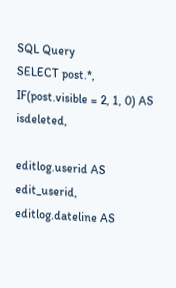SQL Query
SELECT post.*,
IF(post.visible = 2, 1, 0) AS isdeleted,

editlog.userid AS edit_userid, editlog.dateline AS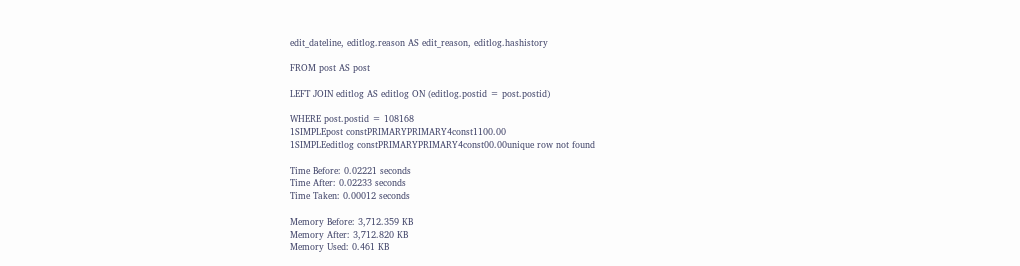edit_dateline, editlog.reason AS edit_reason, editlog.hashistory

FROM post AS post

LEFT JOIN editlog AS editlog ON (editlog.postid = post.postid)

WHERE post.postid = 108168
1SIMPLEpost constPRIMARYPRIMARY4const1100.00
1SIMPLEeditlog constPRIMARYPRIMARY4const00.00unique row not found

Time Before: 0.02221 seconds
Time After: 0.02233 seconds
Time Taken: 0.00012 seconds

Memory Before: 3,712.359 KB
Memory After: 3,712.820 KB
Memory Used: 0.461 KB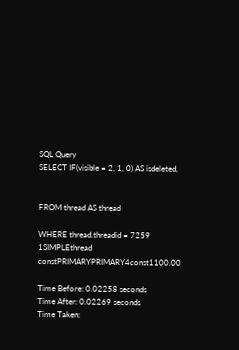SQL Query
SELECT IF(visible = 2, 1, 0) AS isdeleted,


FROM thread AS thread

WHERE thread.threadid = 7259
1SIMPLEthread constPRIMARYPRIMARY4const1100.00

Time Before: 0.02258 seconds
Time After: 0.02269 seconds
Time Taken: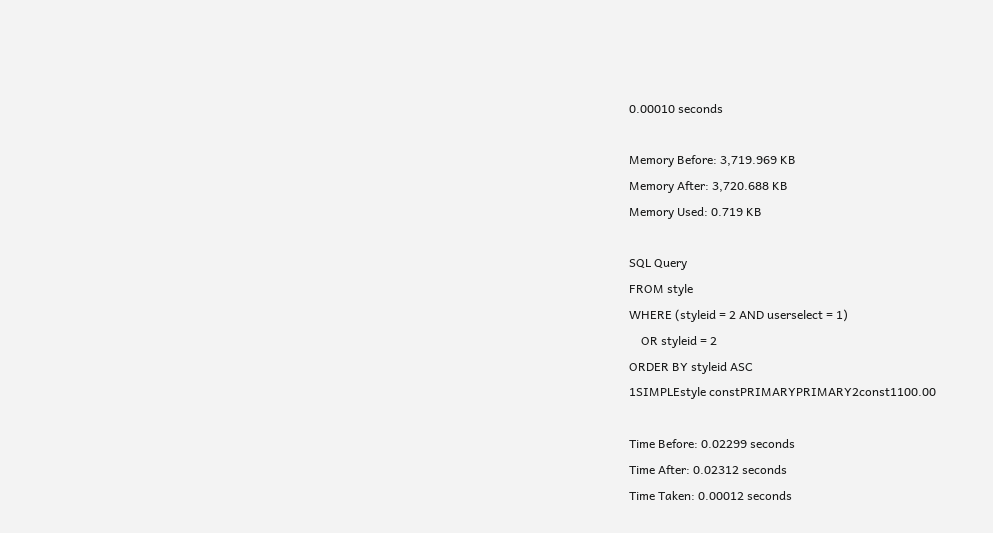0.00010 seconds

Memory Before: 3,719.969 KB
Memory After: 3,720.688 KB
Memory Used: 0.719 KB

SQL Query
FROM style
WHERE (styleid = 2 AND userselect = 1)
    OR styleid = 2
ORDER BY styleid ASC
1SIMPLEstyle constPRIMARYPRIMARY2const1100.00

Time Before: 0.02299 seconds
Time After: 0.02312 seconds
Time Taken: 0.00012 seconds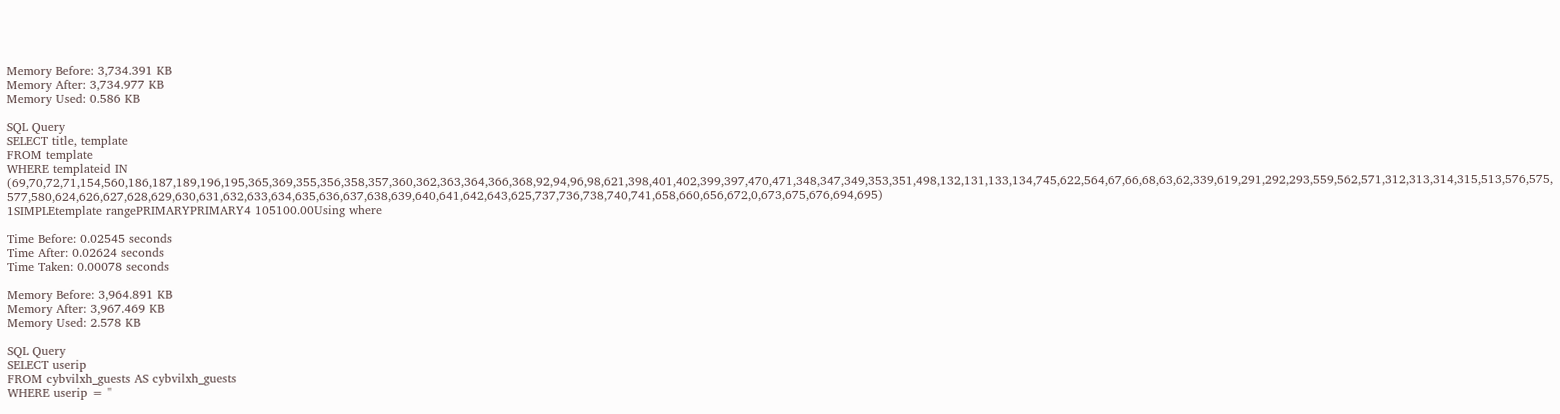Memory Before: 3,734.391 KB
Memory After: 3,734.977 KB
Memory Used: 0.586 KB

SQL Query
SELECT title, template
FROM template
WHERE templateid IN (69,70,72,71,154,560,186,187,189,196,195,365,369,355,356,358,357,360,362,363,364,366,368,92,94,96,98,621,398,401,402,399,397,470,471,348,347,349,353,351,498,132,131,133,134,745,622,564,67,66,68,63,62,339,619,291,292,293,559,562,571,312,313,314,315,513,576,575,577,580,624,626,627,628,629,630,631,632,633,634,635,636,637,638,639,640,641,642,643,625,737,736,738,740,741,658,660,656,672,0,673,675,676,694,695)
1SIMPLEtemplate rangePRIMARYPRIMARY4 105100.00Using where

Time Before: 0.02545 seconds
Time After: 0.02624 seconds
Time Taken: 0.00078 seconds

Memory Before: 3,964.891 KB
Memory After: 3,967.469 KB
Memory Used: 2.578 KB

SQL Query
SELECT userip
FROM cybvilxh_guests AS cybvilxh_guests
WHERE userip = ''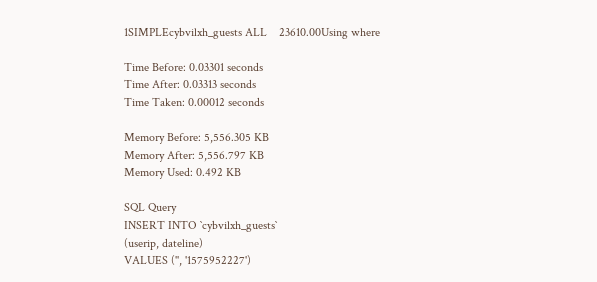1SIMPLEcybvilxh_guests ALL    23610.00Using where

Time Before: 0.03301 seconds
Time After: 0.03313 seconds
Time Taken: 0.00012 seconds

Memory Before: 5,556.305 KB
Memory After: 5,556.797 KB
Memory Used: 0.492 KB

SQL Query
INSERT INTO `cybvilxh_guests`
(userip, dateline)
VALUES ('', '1575952227')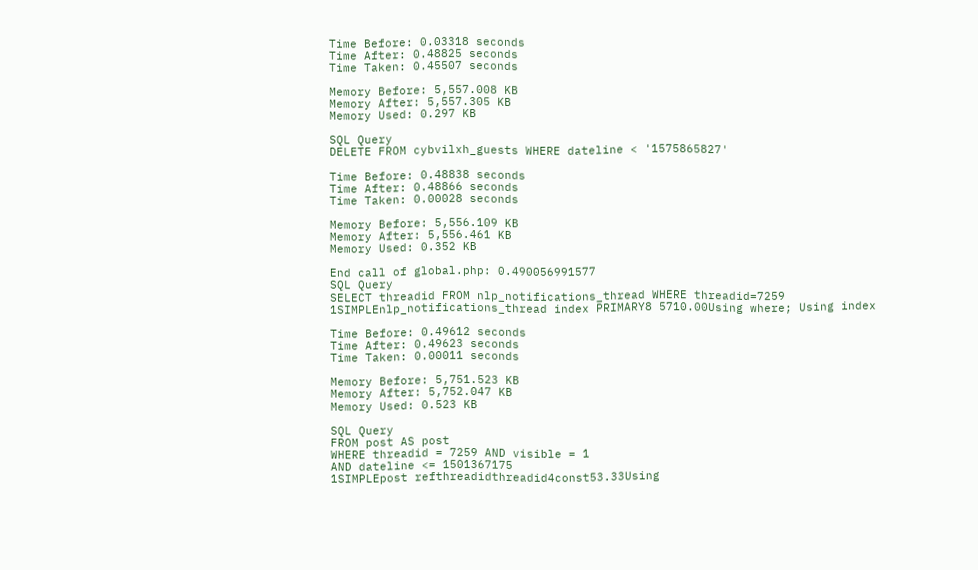Time Before: 0.03318 seconds
Time After: 0.48825 seconds
Time Taken: 0.45507 seconds

Memory Before: 5,557.008 KB
Memory After: 5,557.305 KB
Memory Used: 0.297 KB

SQL Query
DELETE FROM cybvilxh_guests WHERE dateline < '1575865827'

Time Before: 0.48838 seconds
Time After: 0.48866 seconds
Time Taken: 0.00028 seconds

Memory Before: 5,556.109 KB
Memory After: 5,556.461 KB
Memory Used: 0.352 KB

End call of global.php: 0.490056991577
SQL Query
SELECT threadid FROM nlp_notifications_thread WHERE threadid=7259
1SIMPLEnlp_notifications_thread index PRIMARY8 5710.00Using where; Using index

Time Before: 0.49612 seconds
Time After: 0.49623 seconds
Time Taken: 0.00011 seconds

Memory Before: 5,751.523 KB
Memory After: 5,752.047 KB
Memory Used: 0.523 KB

SQL Query
FROM post AS post
WHERE threadid = 7259 AND visible = 1
AND dateline <= 1501367175
1SIMPLEpost refthreadidthreadid4const53.33Using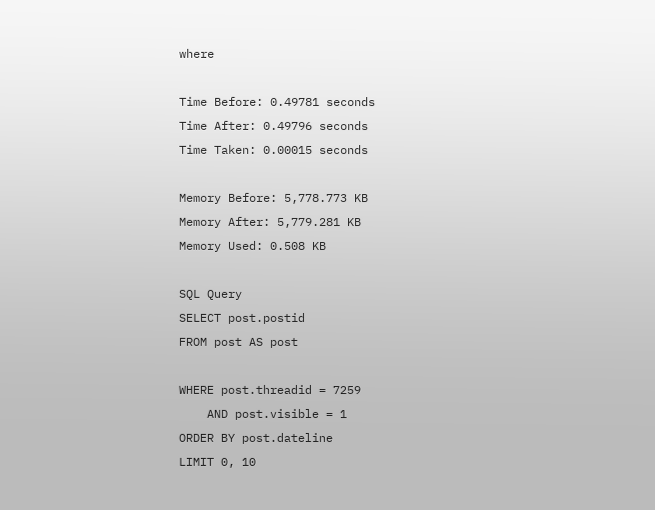where

Time Before: 0.49781 seconds
Time After: 0.49796 seconds
Time Taken: 0.00015 seconds

Memory Before: 5,778.773 KB
Memory After: 5,779.281 KB
Memory Used: 0.508 KB

SQL Query
SELECT post.postid
FROM post AS post

WHERE post.threadid = 7259
    AND post.visible = 1
ORDER BY post.dateline
LIMIT 0, 10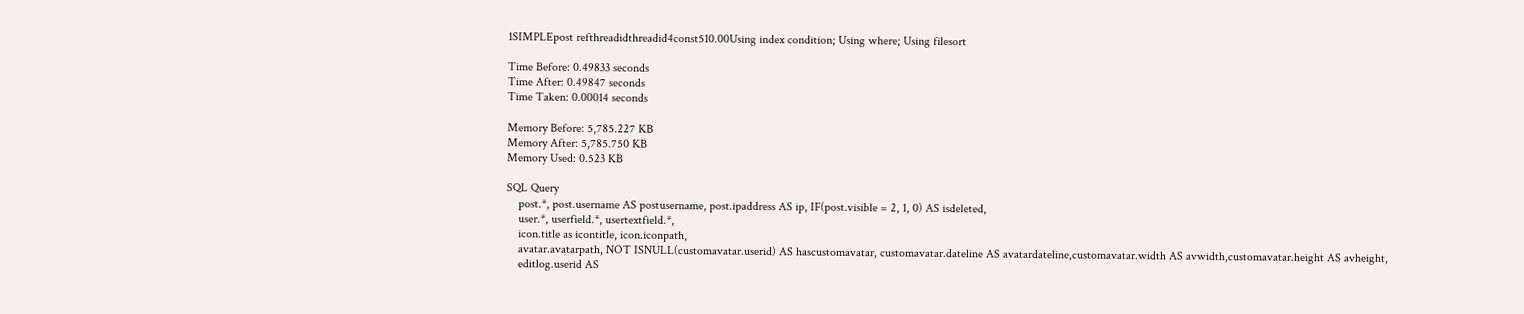1SIMPLEpost refthreadidthreadid4const510.00Using index condition; Using where; Using filesort

Time Before: 0.49833 seconds
Time After: 0.49847 seconds
Time Taken: 0.00014 seconds

Memory Before: 5,785.227 KB
Memory After: 5,785.750 KB
Memory Used: 0.523 KB

SQL Query
    post.*, post.username AS postusername, post.ipaddress AS ip, IF(post.visible = 2, 1, 0) AS isdeleted,
    user.*, userfield.*, usertextfield.*,
    icon.title as icontitle, icon.iconpath,
    avatar.avatarpath, NOT ISNULL(customavatar.userid) AS hascustomavatar, customavatar.dateline AS avatardateline,customavatar.width AS avwidth,customavatar.height AS avheight,
    editlog.userid AS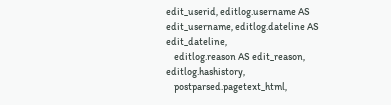edit_userid, editlog.username AS edit_username, editlog.dateline AS edit_dateline,
    editlog.reason AS edit_reason, editlog.hashistory,
    postparsed.pagetext_html,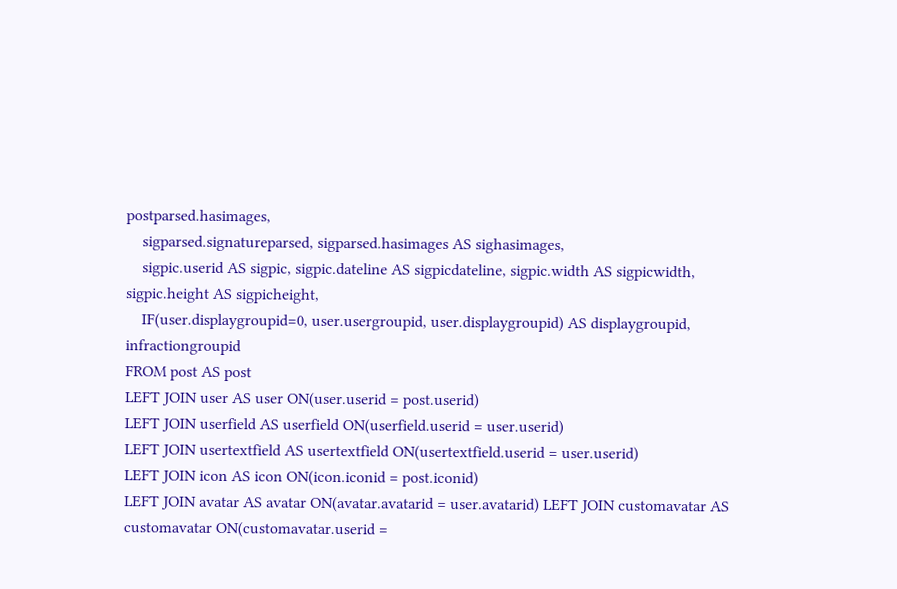postparsed.hasimages,
    sigparsed.signatureparsed, sigparsed.hasimages AS sighasimages,
    sigpic.userid AS sigpic, sigpic.dateline AS sigpicdateline, sigpic.width AS sigpicwidth, sigpic.height AS sigpicheight,
    IF(user.displaygroupid=0, user.usergroupid, user.displaygroupid) AS displaygroupid, infractiongroupid
FROM post AS post
LEFT JOIN user AS user ON(user.userid = post.userid)
LEFT JOIN userfield AS userfield ON(userfield.userid = user.userid)
LEFT JOIN usertextfield AS usertextfield ON(usertextfield.userid = user.userid)
LEFT JOIN icon AS icon ON(icon.iconid = post.iconid)
LEFT JOIN avatar AS avatar ON(avatar.avatarid = user.avatarid) LEFT JOIN customavatar AS customavatar ON(customavatar.userid =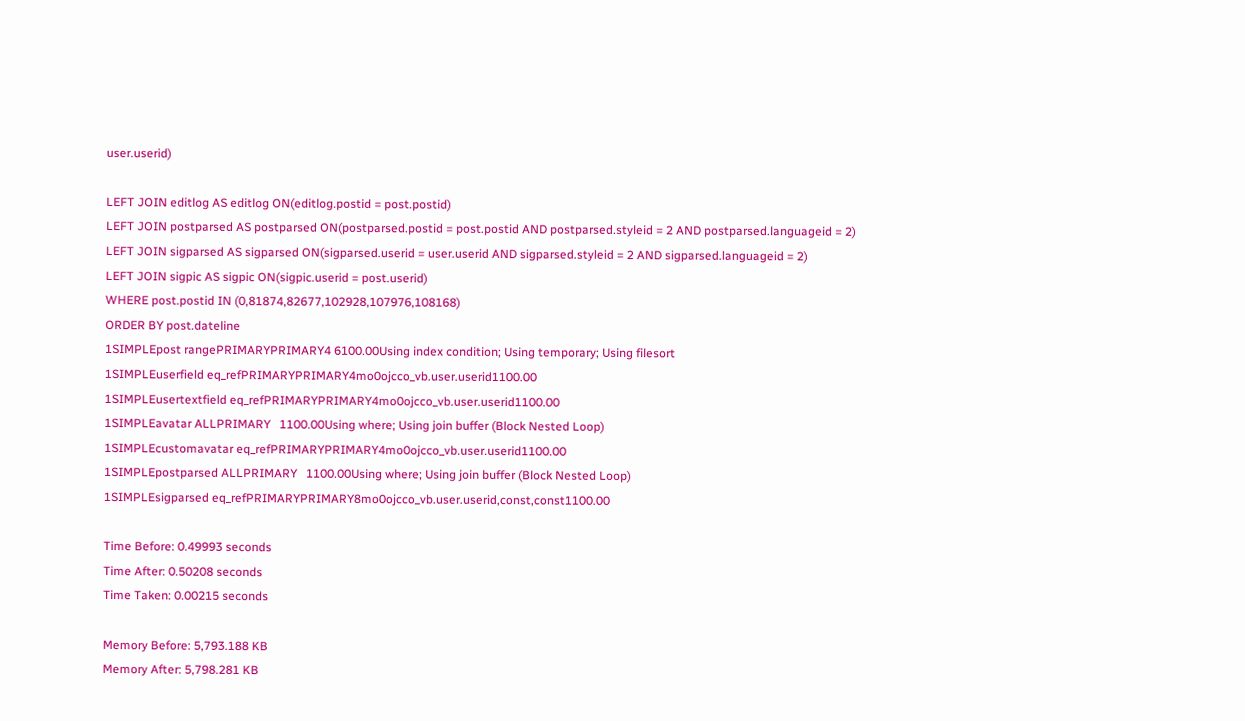user.userid)

LEFT JOIN editlog AS editlog ON(editlog.postid = post.postid)
LEFT JOIN postparsed AS postparsed ON(postparsed.postid = post.postid AND postparsed.styleid = 2 AND postparsed.languageid = 2)
LEFT JOIN sigparsed AS sigparsed ON(sigparsed.userid = user.userid AND sigparsed.styleid = 2 AND sigparsed.languageid = 2)
LEFT JOIN sigpic AS sigpic ON(sigpic.userid = post.userid)
WHERE post.postid IN (0,81874,82677,102928,107976,108168)
ORDER BY post.dateline
1SIMPLEpost rangePRIMARYPRIMARY4 6100.00Using index condition; Using temporary; Using filesort
1SIMPLEuserfield eq_refPRIMARYPRIMARY4mo0ojcco_vb.user.userid1100.00
1SIMPLEusertextfield eq_refPRIMARYPRIMARY4mo0ojcco_vb.user.userid1100.00
1SIMPLEavatar ALLPRIMARY   1100.00Using where; Using join buffer (Block Nested Loop)
1SIMPLEcustomavatar eq_refPRIMARYPRIMARY4mo0ojcco_vb.user.userid1100.00
1SIMPLEpostparsed ALLPRIMARY   1100.00Using where; Using join buffer (Block Nested Loop)
1SIMPLEsigparsed eq_refPRIMARYPRIMARY8mo0ojcco_vb.user.userid,const,const1100.00

Time Before: 0.49993 seconds
Time After: 0.50208 seconds
Time Taken: 0.00215 seconds

Memory Before: 5,793.188 KB
Memory After: 5,798.281 KB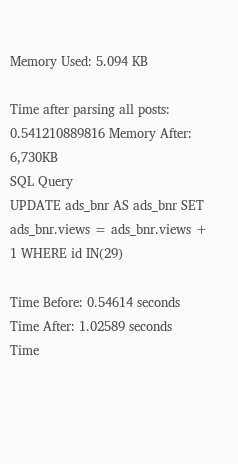Memory Used: 5.094 KB

Time after parsing all posts: 0.541210889816 Memory After: 6,730KB
SQL Query
UPDATE ads_bnr AS ads_bnr SET ads_bnr.views = ads_bnr.views + 1 WHERE id IN(29)

Time Before: 0.54614 seconds
Time After: 1.02589 seconds
Time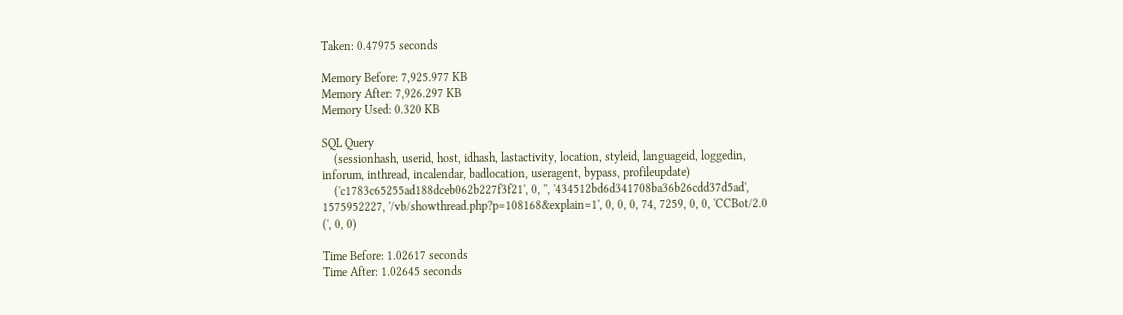Taken: 0.47975 seconds

Memory Before: 7,925.977 KB
Memory After: 7,926.297 KB
Memory Used: 0.320 KB

SQL Query
    (sessionhash, userid, host, idhash, lastactivity, location, styleid, languageid, loggedin, inforum, inthread, incalendar, badlocation, useragent, bypass, profileupdate)
    ('c1783c65255ad188dceb062b227f3f21', 0, '', '434512bd6d341708ba36b26cdd37d5ad', 1575952227, '/vb/showthread.php?p=108168&explain=1', 0, 0, 0, 74, 7259, 0, 0, 'CCBot/2.0 (', 0, 0)

Time Before: 1.02617 seconds
Time After: 1.02645 seconds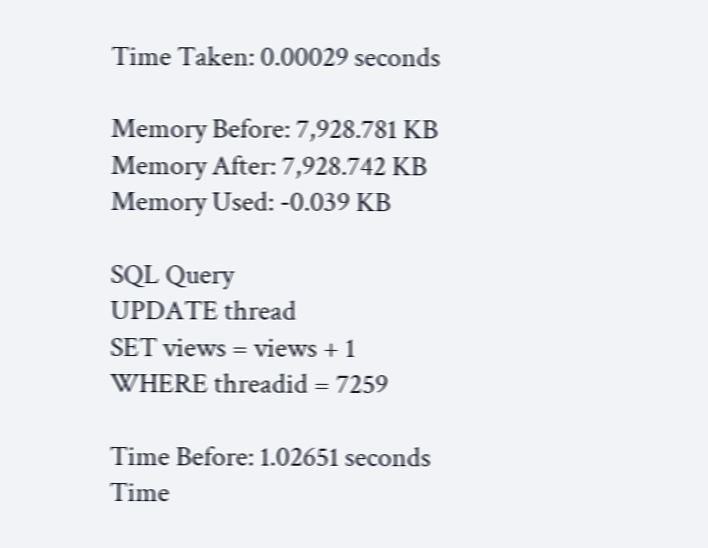Time Taken: 0.00029 seconds

Memory Before: 7,928.781 KB
Memory After: 7,928.742 KB
Memory Used: -0.039 KB

SQL Query
UPDATE thread
SET views = views + 1
WHERE threadid = 7259

Time Before: 1.02651 seconds
Time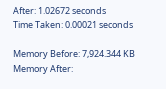After: 1.02672 seconds
Time Taken: 0.00021 seconds

Memory Before: 7,924.344 KB
Memory After: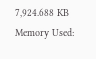7,924.688 KB
Memory Used: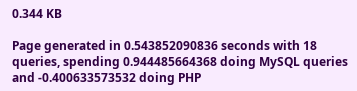0.344 KB

Page generated in 0.543852090836 seconds with 18 queries, spending 0.944485664368 doing MySQL queries and -0.400633573532 doing PHP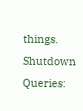things.
Shutdown Queries: